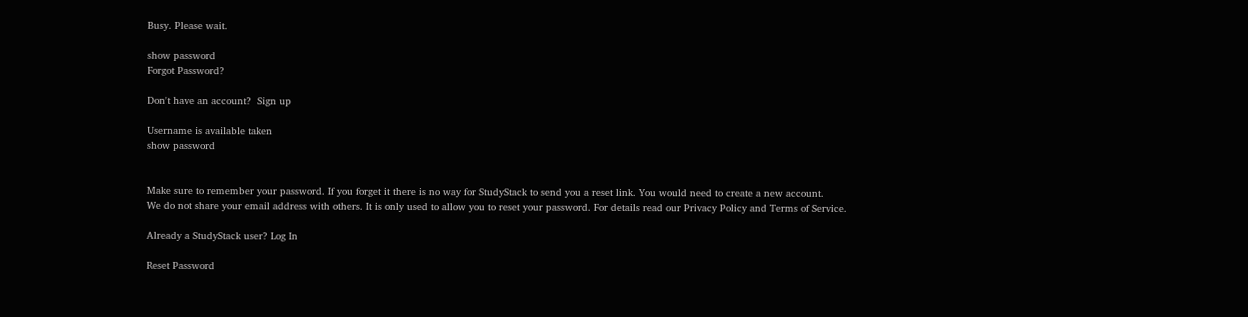Busy. Please wait.

show password
Forgot Password?

Don't have an account?  Sign up

Username is available taken
show password


Make sure to remember your password. If you forget it there is no way for StudyStack to send you a reset link. You would need to create a new account.
We do not share your email address with others. It is only used to allow you to reset your password. For details read our Privacy Policy and Terms of Service.

Already a StudyStack user? Log In

Reset Password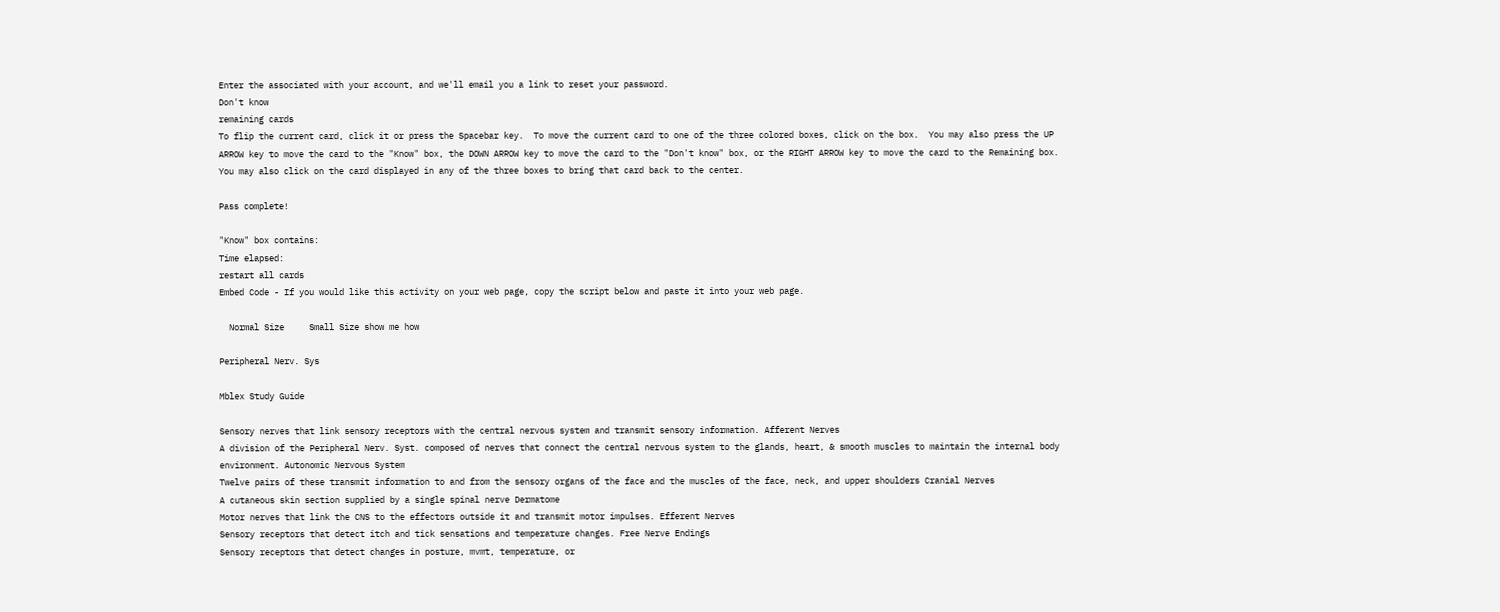Enter the associated with your account, and we'll email you a link to reset your password.
Don't know
remaining cards
To flip the current card, click it or press the Spacebar key.  To move the current card to one of the three colored boxes, click on the box.  You may also press the UP ARROW key to move the card to the "Know" box, the DOWN ARROW key to move the card to the "Don't know" box, or the RIGHT ARROW key to move the card to the Remaining box.  You may also click on the card displayed in any of the three boxes to bring that card back to the center.

Pass complete!

"Know" box contains:
Time elapsed:
restart all cards
Embed Code - If you would like this activity on your web page, copy the script below and paste it into your web page.

  Normal Size     Small Size show me how

Peripheral Nerv. Sys

Mblex Study Guide

Sensory nerves that link sensory receptors with the central nervous system and transmit sensory information. Afferent Nerves
A division of the Peripheral Nerv. Syst. composed of nerves that connect the central nervous system to the glands, heart, & smooth muscles to maintain the internal body environment. Autonomic Nervous System
Twelve pairs of these transmit information to and from the sensory organs of the face and the muscles of the face, neck, and upper shoulders Cranial Nerves
A cutaneous skin section supplied by a single spinal nerve Dermatome
Motor nerves that link the CNS to the effectors outside it and transmit motor impulses. Efferent Nerves
Sensory receptors that detect itch and tick sensations and temperature changes. Free Nerve Endings
Sensory receptors that detect changes in posture, mvmt, temperature, or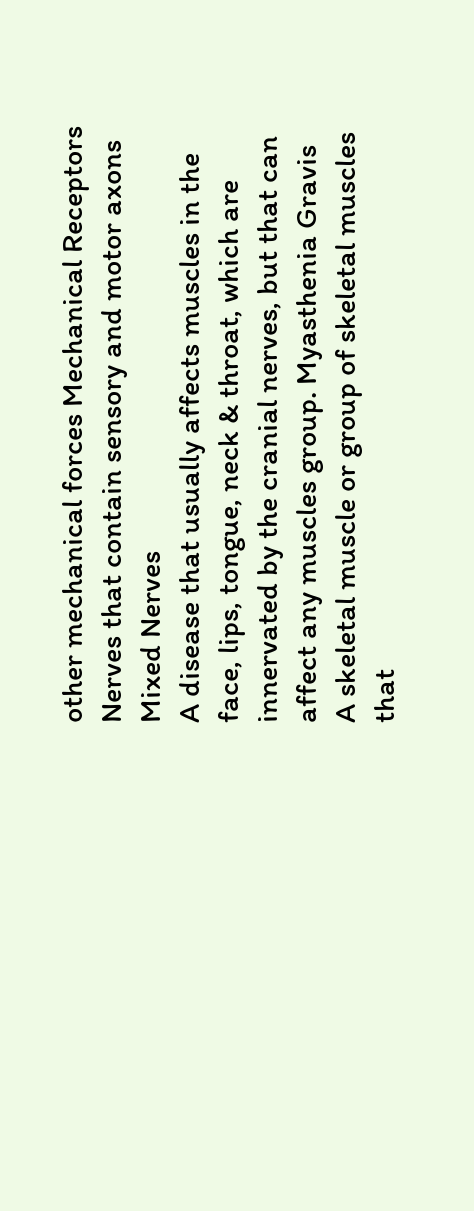other mechanical forces Mechanical Receptors
Nerves that contain sensory and motor axons Mixed Nerves
A disease that usually affects muscles in the face, lips, tongue, neck & throat, which are innervated by the cranial nerves, but that can affect any muscles group. Myasthenia Gravis
A skeletal muscle or group of skeletal muscles that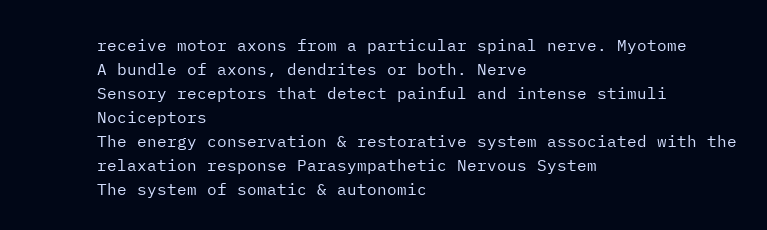receive motor axons from a particular spinal nerve. Myotome
A bundle of axons, dendrites or both. Nerve
Sensory receptors that detect painful and intense stimuli Nociceptors
The energy conservation & restorative system associated with the relaxation response Parasympathetic Nervous System
The system of somatic & autonomic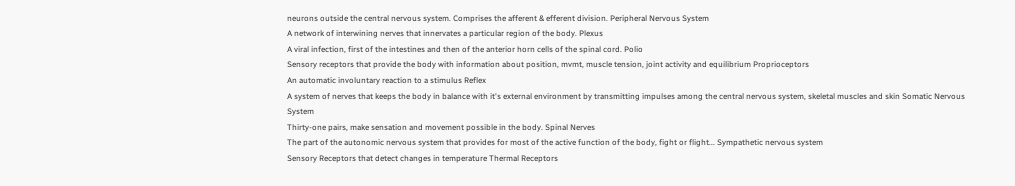neurons outside the central nervous system. Comprises the afferent & efferent division. Peripheral Nervous System
A network of interwining nerves that innervates a particular region of the body. Plexus
A viral infection, first of the intestines and then of the anterior horn cells of the spinal cord. Polio
Sensory receptors that provide the body with information about position, mvmt, muscle tension, joint activity and equilibrium Proprioceptors
An automatic involuntary reaction to a stimulus Reflex
A system of nerves that keeps the body in balance with it's external environment by transmitting impulses among the central nervous system, skeletal muscles and skin Somatic Nervous System
Thirty-one pairs, make sensation and movement possible in the body. Spinal Nerves
The part of the autonomic nervous system that provides for most of the active function of the body, fight or flight... Sympathetic nervous system
Sensory Receptors that detect changes in temperature Thermal Receptors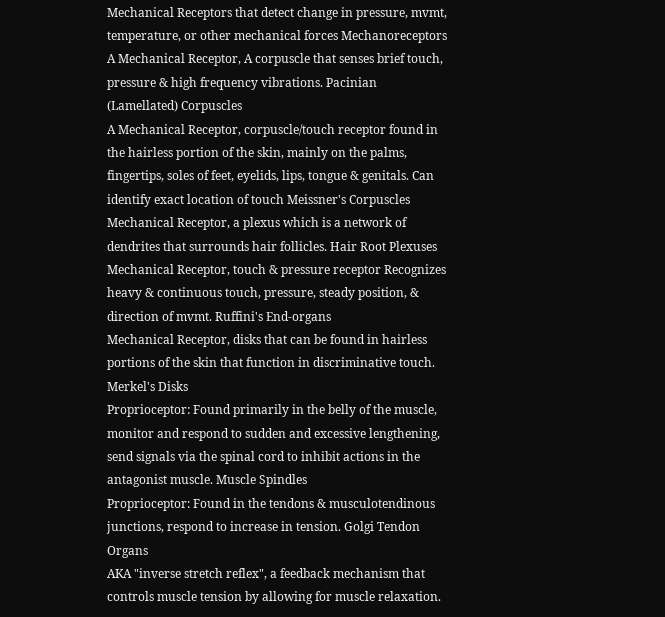Mechanical Receptors that detect change in pressure, mvmt, temperature, or other mechanical forces Mechanoreceptors
A Mechanical Receptor, A corpuscle that senses brief touch, pressure & high frequency vibrations. Pacinian (Lamellated) Corpuscles
A Mechanical Receptor, corpuscle/touch receptor found in the hairless portion of the skin, mainly on the palms, fingertips, soles of feet, eyelids, lips, tongue & genitals. Can identify exact location of touch Meissner's Corpuscles
Mechanical Receptor, a plexus which is a network of dendrites that surrounds hair follicles. Hair Root Plexuses
Mechanical Receptor, touch & pressure receptor Recognizes heavy & continuous touch, pressure, steady position, & direction of mvmt. Ruffini's End-organs
Mechanical Receptor, disks that can be found in hairless portions of the skin that function in discriminative touch. Merkel's Disks
Proprioceptor: Found primarily in the belly of the muscle, monitor and respond to sudden and excessive lengthening, send signals via the spinal cord to inhibit actions in the antagonist muscle. Muscle Spindles
Proprioceptor: Found in the tendons & musculotendinous junctions, respond to increase in tension. Golgi Tendon Organs
AKA "inverse stretch reflex", a feedback mechanism that controls muscle tension by allowing for muscle relaxation.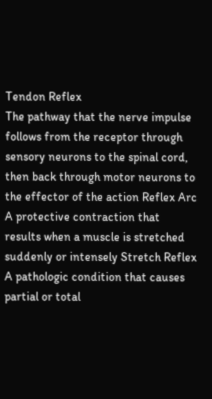Tendon Reflex
The pathway that the nerve impulse follows from the receptor through sensory neurons to the spinal cord, then back through motor neurons to the effector of the action Reflex Arc
A protective contraction that results when a muscle is stretched suddenly or intensely Stretch Reflex
A pathologic condition that causes partial or total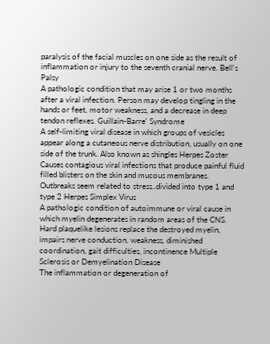paralysis of the facial muscles on one side as the result of inflammation or injury to the seventh cranial nerve. Bell's Palsy
A pathologic condition that may arise 1 or two months after a viral infection. Person may develop tingling in the hands or feet, motor weakness, and a decrease in deep tendon reflexes. Guillain-Barre' Syndrome
A self-limiting viral disease in which groups of vesicles appear along a cutaneous nerve distribution, usually on one side of the trunk. Also known as shingles Herpes Zoster
Causes contagious viral infections that produce painful fluid filled blisters on the skin and mucous membranes. Outbreaks seem related to stress..divided into type 1 and type 2 Herpes Simplex Virus
A pathologic condition of autoimmune or viral cause in which myelin degenerates in random areas of the CNS. Hard plaquelike lesions replace the destroyed myelin, impairs nerve conduction, weakness, diminished coordination, gait difficulties, incontinence Multiple Sclerosis or Demyelination Disease
The inflammation or degeneration of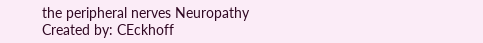the peripheral nerves Neuropathy
Created by: CEckhoff